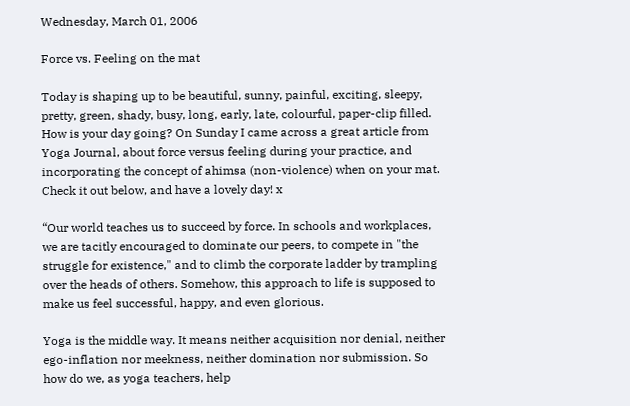Wednesday, March 01, 2006

Force vs. Feeling on the mat

Today is shaping up to be beautiful, sunny, painful, exciting, sleepy, pretty, green, shady, busy, long, early, late, colourful, paper-clip filled. How is your day going? On Sunday I came across a great article from Yoga Journal, about force versus feeling during your practice, and incorporating the concept of ahimsa (non-violence) when on your mat. Check it out below, and have a lovely day! x

“Our world teaches us to succeed by force. In schools and workplaces, we are tacitly encouraged to dominate our peers, to compete in "the struggle for existence," and to climb the corporate ladder by trampling over the heads of others. Somehow, this approach to life is supposed to make us feel successful, happy, and even glorious.

Yoga is the middle way. It means neither acquisition nor denial, neither ego-inflation nor meekness, neither domination nor submission. So how do we, as yoga teachers, help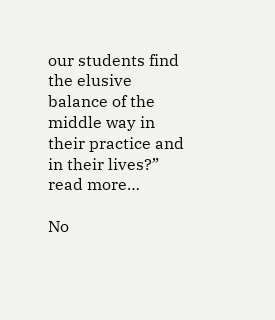our students find the elusive balance of the middle way in their practice and in their lives?” read more…

No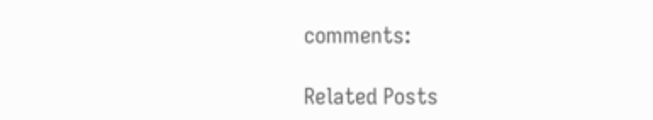comments:

Related Posts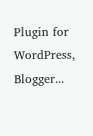Plugin for WordPress, Blogger...